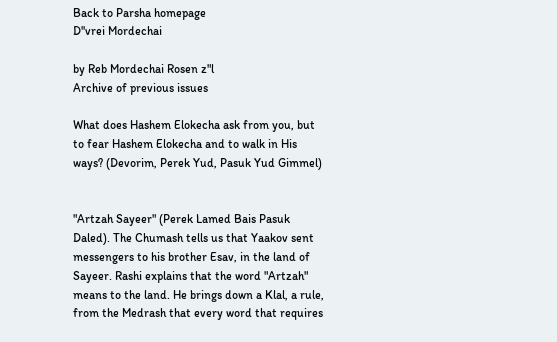Back to Parsha homepage
D''vrei Mordechai

by Reb Mordechai Rosen z"l
Archive of previous issues

What does Hashem Elokecha ask from you, but to fear Hashem Elokecha and to walk in His ways? (Devorim, Perek Yud, Pasuk Yud Gimmel)


"Artzah Sayeer" (Perek Lamed Bais Pasuk Daled). The Chumash tells us that Yaakov sent messengers to his brother Esav, in the land of Sayeer. Rashi explains that the word "Artzah" means to the land. He brings down a Klal, a rule, from the Medrash that every word that requires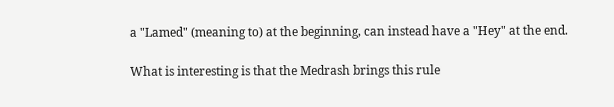a "Lamed" (meaning to) at the beginning, can instead have a "Hey" at the end.

What is interesting is that the Medrash brings this rule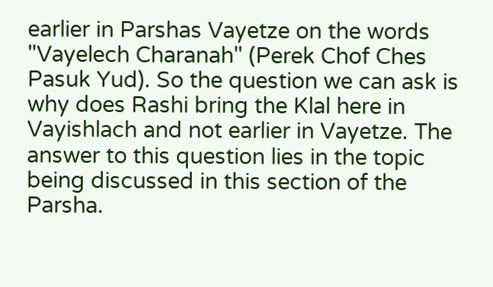earlier in Parshas Vayetze on the words "Vayelech Charanah" (Perek Chof Ches Pasuk Yud). So the question we can ask is why does Rashi bring the Klal here in Vayishlach and not earlier in Vayetze. The answer to this question lies in the topic being discussed in this section of the Parsha.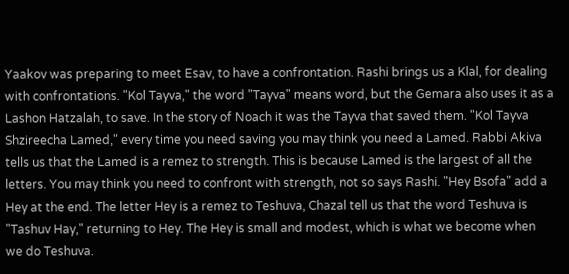Yaakov was preparing to meet Esav, to have a confrontation. Rashi brings us a Klal, for dealing with confrontations. "Kol Tayva," the word "Tayva" means word, but the Gemara also uses it as a Lashon Hatzalah, to save. In the story of Noach it was the Tayva that saved them. "Kol Tayva Shzireecha Lamed," every time you need saving you may think you need a Lamed. Rabbi Akiva tells us that the Lamed is a remez to strength. This is because Lamed is the largest of all the letters. You may think you need to confront with strength, not so says Rashi. "Hey Bsofa" add a Hey at the end. The letter Hey is a remez to Teshuva, Chazal tell us that the word Teshuva is "Tashuv Hay," returning to Hey. The Hey is small and modest, which is what we become when we do Teshuva.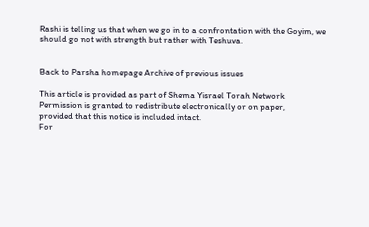Rashi is telling us that when we go in to a confrontation with the Goyim, we should go not with strength but rather with Teshuva.


Back to Parsha homepage Archive of previous issues

This article is provided as part of Shema Yisrael Torah Network
Permission is granted to redistribute electronically or on paper,
provided that this notice is included intact.
For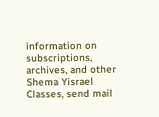information on subscriptions, archives, and other Shema Yisrael
Classes, send mail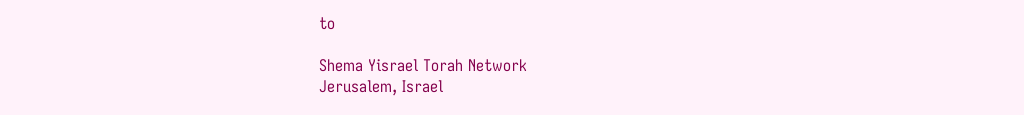to

Shema Yisrael Torah Network
Jerusalem, Israel